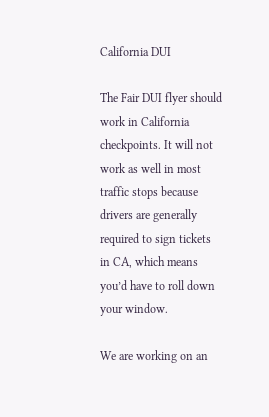California DUI

The Fair DUI flyer should work in California checkpoints. It will not work as well in most traffic stops because drivers are generally required to sign tickets in CA, which means you’d have to roll down your window.

We are working on an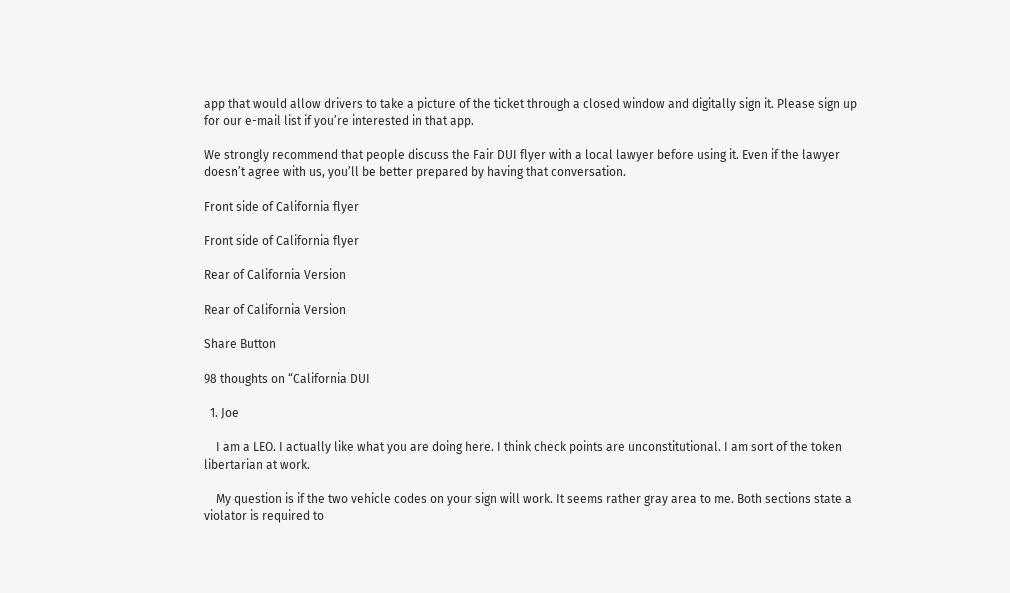app that would allow drivers to take a picture of the ticket through a closed window and digitally sign it. Please sign up for our e-mail list if you’re interested in that app.

We strongly recommend that people discuss the Fair DUI flyer with a local lawyer before using it. Even if the lawyer doesn’t agree with us, you’ll be better prepared by having that conversation.

Front side of California flyer

Front side of California flyer

Rear of California Version

Rear of California Version

Share Button

98 thoughts on “California DUI

  1. Joe

    I am a LEO. I actually like what you are doing here. I think check points are unconstitutional. I am sort of the token libertarian at work.

    My question is if the two vehicle codes on your sign will work. It seems rather gray area to me. Both sections state a violator is required to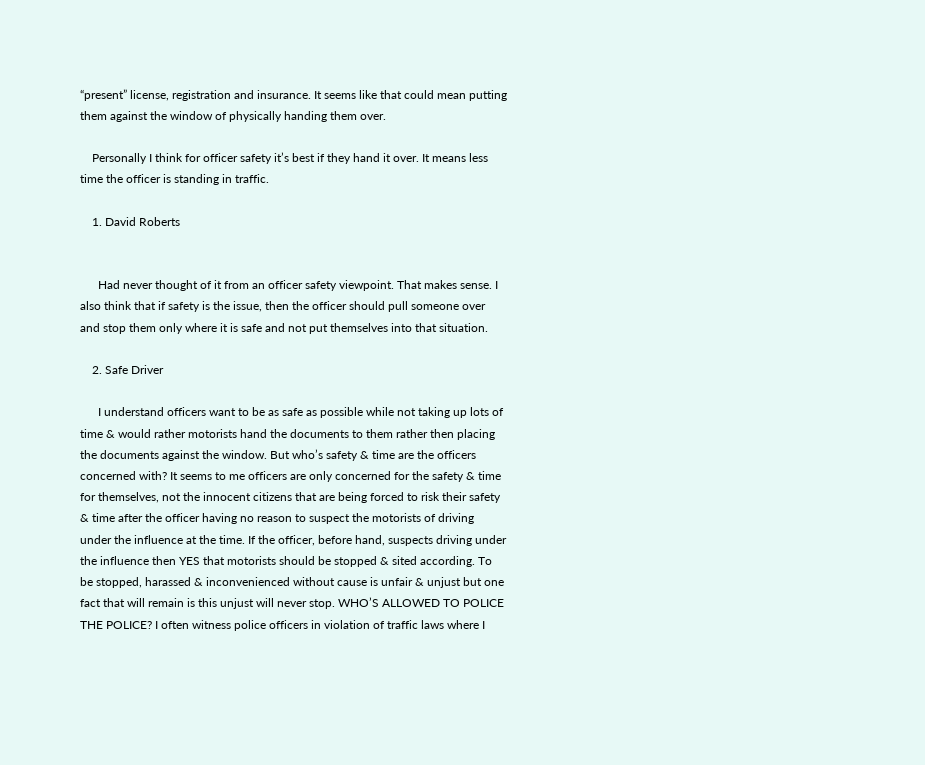“present” license, registration and insurance. It seems like that could mean putting them against the window of physically handing them over.

    Personally I think for officer safety it’s best if they hand it over. It means less time the officer is standing in traffic.

    1. David Roberts


      Had never thought of it from an officer safety viewpoint. That makes sense. I also think that if safety is the issue, then the officer should pull someone over and stop them only where it is safe and not put themselves into that situation.

    2. Safe Driver

      I understand officers want to be as safe as possible while not taking up lots of time & would rather motorists hand the documents to them rather then placing the documents against the window. But who’s safety & time are the officers concerned with? It seems to me officers are only concerned for the safety & time for themselves, not the innocent citizens that are being forced to risk their safety & time after the officer having no reason to suspect the motorists of driving under the influence at the time. If the officer, before hand, suspects driving under the influence then YES that motorists should be stopped & sited according. To be stopped, harassed & inconvenienced without cause is unfair & unjust but one fact that will remain is this unjust will never stop. WHO’S ALLOWED TO POLICE THE POLICE? I often witness police officers in violation of traffic laws where I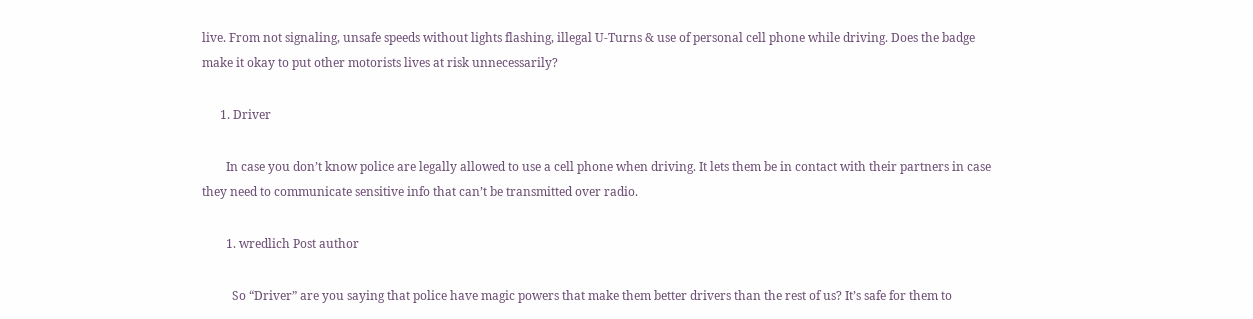live. From not signaling, unsafe speeds without lights flashing, illegal U-Turns & use of personal cell phone while driving. Does the badge make it okay to put other motorists lives at risk unnecessarily?

      1. Driver

        In case you don’t know police are legally allowed to use a cell phone when driving. It lets them be in contact with their partners in case they need to communicate sensitive info that can’t be transmitted over radio.

        1. wredlich Post author

          So “Driver” are you saying that police have magic powers that make them better drivers than the rest of us? It’s safe for them to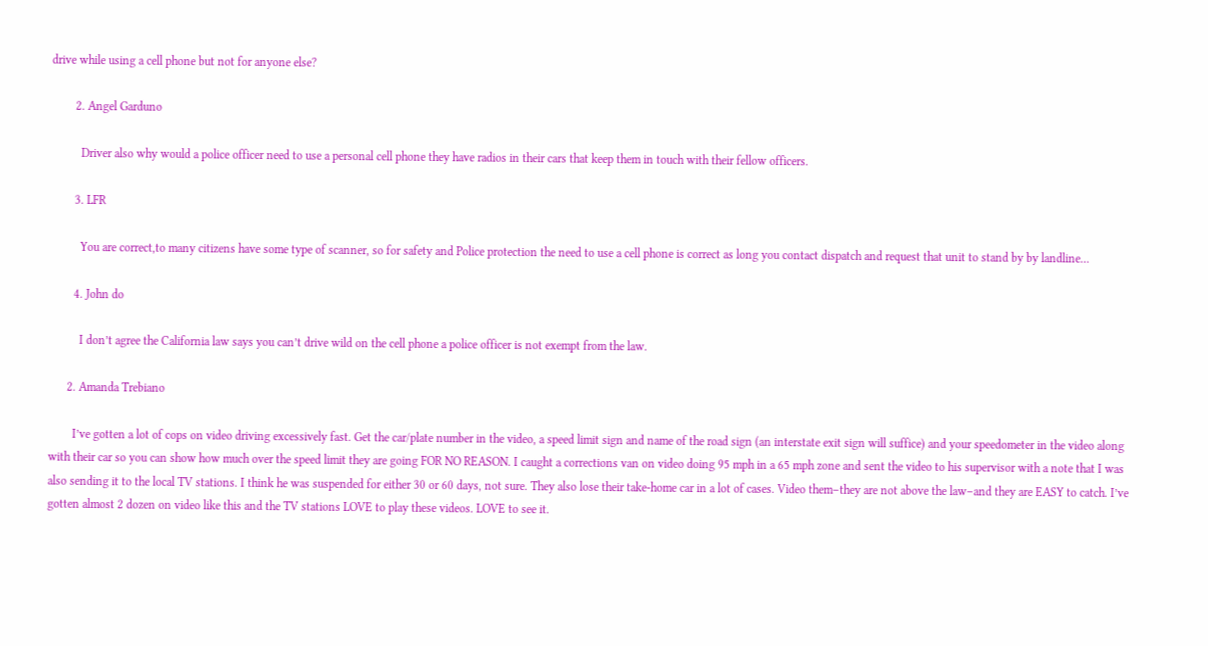drive while using a cell phone but not for anyone else?

        2. Angel Garduno

          Driver also why would a police officer need to use a personal cell phone they have radios in their cars that keep them in touch with their fellow officers.

        3. LFR

          You are correct,to many citizens have some type of scanner, so for safety and Police protection the need to use a cell phone is correct as long you contact dispatch and request that unit to stand by by landline…

        4. John do

          I don’t agree the California law says you can’t drive wild on the cell phone a police officer is not exempt from the law.

      2. Amanda Trebiano

        I’ve gotten a lot of cops on video driving excessively fast. Get the car/plate number in the video, a speed limit sign and name of the road sign (an interstate exit sign will suffice) and your speedometer in the video along with their car so you can show how much over the speed limit they are going FOR NO REASON. I caught a corrections van on video doing 95 mph in a 65 mph zone and sent the video to his supervisor with a note that I was also sending it to the local TV stations. I think he was suspended for either 30 or 60 days, not sure. They also lose their take-home car in a lot of cases. Video them–they are not above the law–and they are EASY to catch. I’ve gotten almost 2 dozen on video like this and the TV stations LOVE to play these videos. LOVE to see it.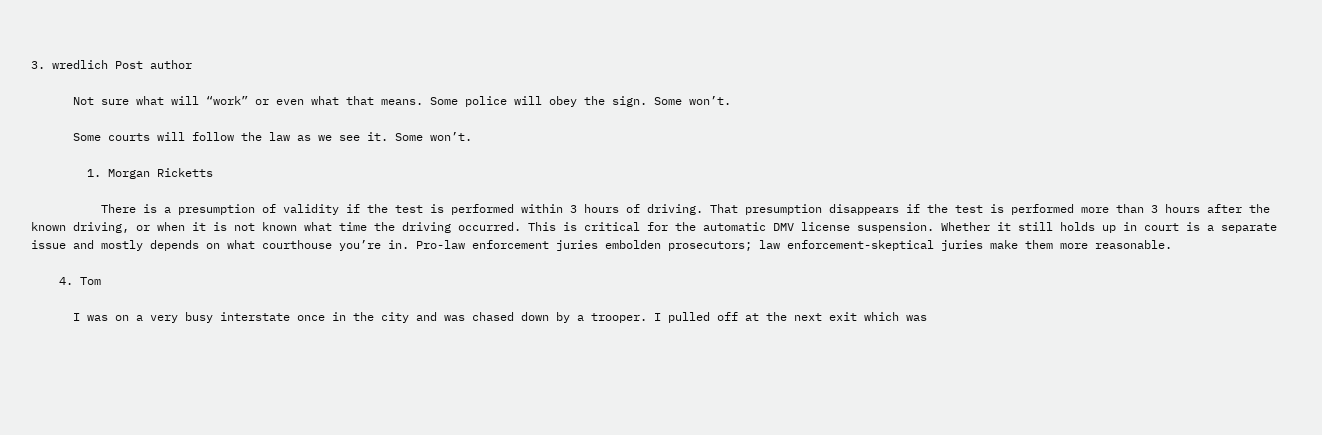3. wredlich Post author

      Not sure what will “work” or even what that means. Some police will obey the sign. Some won’t.

      Some courts will follow the law as we see it. Some won’t.

        1. Morgan Ricketts

          There is a presumption of validity if the test is performed within 3 hours of driving. That presumption disappears if the test is performed more than 3 hours after the known driving, or when it is not known what time the driving occurred. This is critical for the automatic DMV license suspension. Whether it still holds up in court is a separate issue and mostly depends on what courthouse you’re in. Pro-law enforcement juries embolden prosecutors; law enforcement-skeptical juries make them more reasonable.

    4. Tom

      I was on a very busy interstate once in the city and was chased down by a trooper. I pulled off at the next exit which was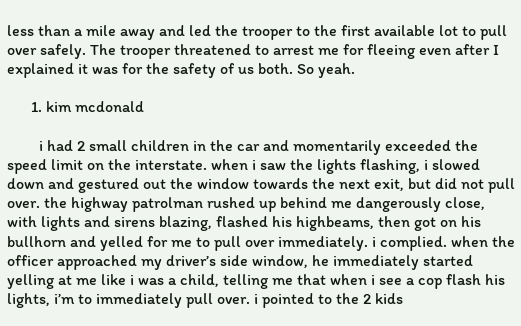less than a mile away and led the trooper to the first available lot to pull over safely. The trooper threatened to arrest me for fleeing even after I explained it was for the safety of us both. So yeah.

      1. kim mcdonald

        i had 2 small children in the car and momentarily exceeded the speed limit on the interstate. when i saw the lights flashing, i slowed down and gestured out the window towards the next exit, but did not pull over. the highway patrolman rushed up behind me dangerously close, with lights and sirens blazing, flashed his highbeams, then got on his bullhorn and yelled for me to pull over immediately. i complied. when the officer approached my driver’s side window, he immediately started yelling at me like i was a child, telling me that when i see a cop flash his lights, i’m to immediately pull over. i pointed to the 2 kids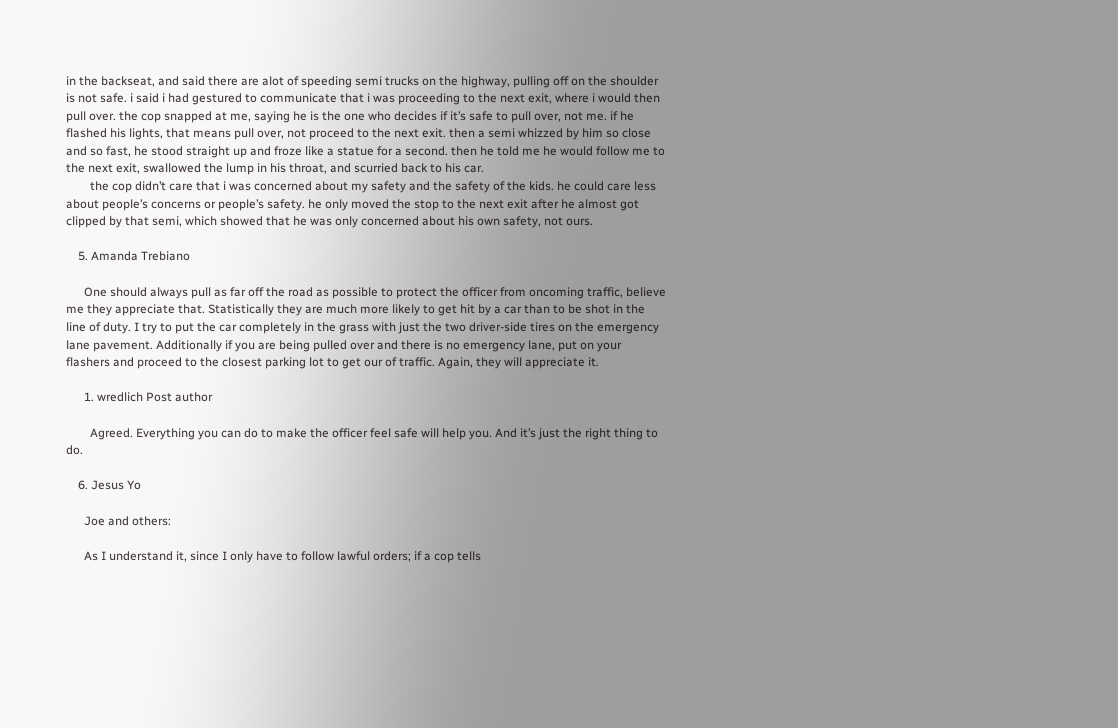in the backseat, and said there are alot of speeding semi trucks on the highway, pulling off on the shoulder is not safe. i said i had gestured to communicate that i was proceeding to the next exit, where i would then pull over. the cop snapped at me, saying he is the one who decides if it’s safe to pull over, not me. if he flashed his lights, that means pull over, not proceed to the next exit. then a semi whizzed by him so close and so fast, he stood straight up and froze like a statue for a second. then he told me he would follow me to the next exit, swallowed the lump in his throat, and scurried back to his car.
        the cop didn’t care that i was concerned about my safety and the safety of the kids. he could care less about people’s concerns or people’s safety. he only moved the stop to the next exit after he almost got clipped by that semi, which showed that he was only concerned about his own safety, not ours.

    5. Amanda Trebiano

      One should always pull as far off the road as possible to protect the officer from oncoming traffic, believe me they appreciate that. Statistically they are much more likely to get hit by a car than to be shot in the line of duty. I try to put the car completely in the grass with just the two driver-side tires on the emergency lane pavement. Additionally if you are being pulled over and there is no emergency lane, put on your flashers and proceed to the closest parking lot to get our of traffic. Again, they will appreciate it.

      1. wredlich Post author

        Agreed. Everything you can do to make the officer feel safe will help you. And it’s just the right thing to do.

    6. Jesus Yo

      Joe and others:

      As I understand it, since I only have to follow lawful orders; if a cop tells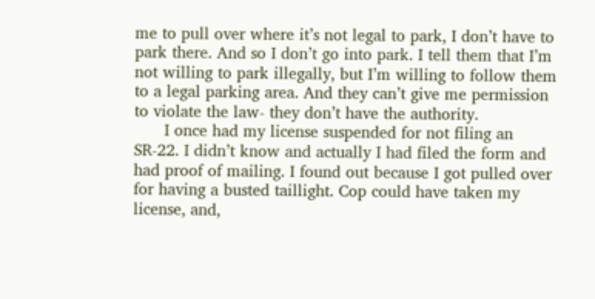me to pull over where it’s not legal to park, I don’t have to park there. And so I don’t go into park. I tell them that I’m not willing to park illegally, but I’m willing to follow them to a legal parking area. And they can’t give me permission to violate the law- they don’t have the authority.
      I once had my license suspended for not filing an SR-22. I didn’t know and actually I had filed the form and had proof of mailing. I found out because I got pulled over for having a busted taillight. Cop could have taken my license, and,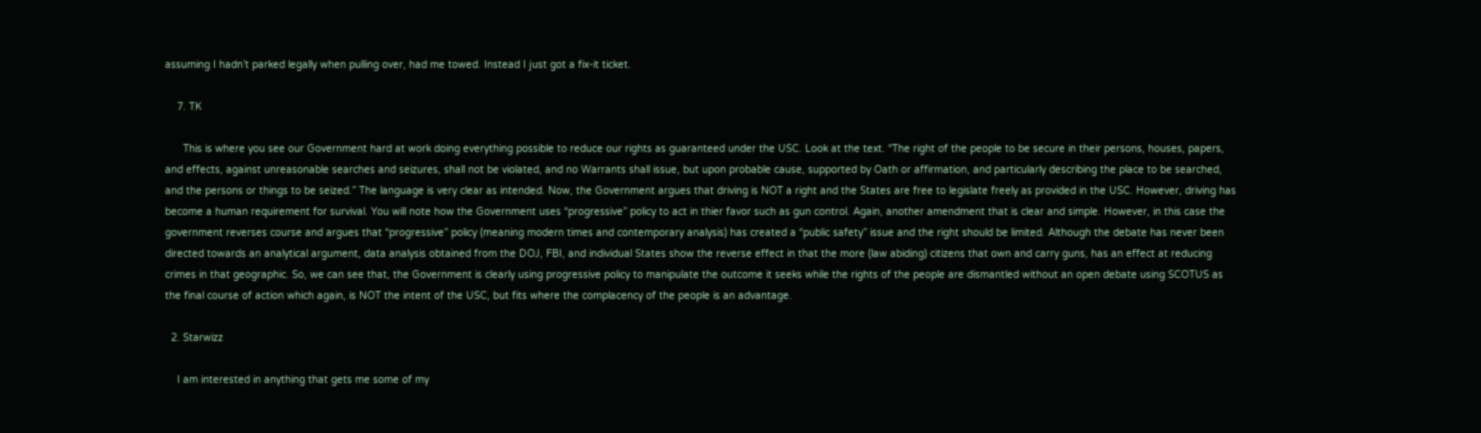assuming I hadn’t parked legally when pulling over, had me towed. Instead I just got a fix-it ticket.

    7. TK

      This is where you see our Government hard at work doing everything possible to reduce our rights as guaranteed under the USC. Look at the text. “The right of the people to be secure in their persons, houses, papers, and effects, against unreasonable searches and seizures, shall not be violated, and no Warrants shall issue, but upon probable cause, supported by Oath or affirmation, and particularly describing the place to be searched, and the persons or things to be seized.” The language is very clear as intended. Now, the Government argues that driving is NOT a right and the States are free to legislate freely as provided in the USC. However, driving has become a human requirement for survival. You will note how the Government uses “progressive” policy to act in thier favor such as gun control. Again, another amendment that is clear and simple. However, in this case the government reverses course and argues that “progressive” policy (meaning modern times and contemporary analysis) has created a “public safety” issue and the right should be limited. Although the debate has never been directed towards an analytical argument, data analysis obtained from the DOJ, FBI, and individual States show the reverse effect in that the more (law abiding) citizens that own and carry guns, has an effect at reducing crimes in that geographic. So, we can see that, the Government is clearly using progressive policy to manipulate the outcome it seeks while the rights of the people are dismantled without an open debate using SCOTUS as the final course of action which again, is NOT the intent of the USC, but fits where the complacency of the people is an advantage.

  2. Starwizz

    I am interested in anything that gets me some of my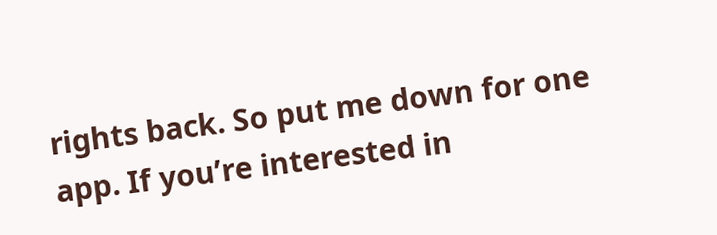rights back. So put me down for one app. If you’re interested in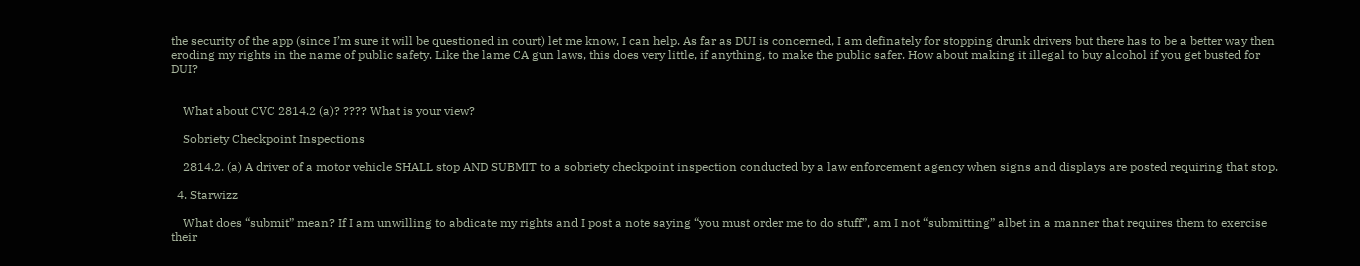the security of the app (since I’m sure it will be questioned in court) let me know, I can help. As far as DUI is concerned, I am definately for stopping drunk drivers but there has to be a better way then eroding my rights in the name of public safety. Like the lame CA gun laws, this does very little, if anything, to make the public safer. How about making it illegal to buy alcohol if you get busted for DUI?


    What about CVC 2814.2 (a)? ???? What is your view?

    Sobriety Checkpoint Inspections

    2814.2. (a) A driver of a motor vehicle SHALL stop AND SUBMIT to a sobriety checkpoint inspection conducted by a law enforcement agency when signs and displays are posted requiring that stop.

  4. Starwizz

    What does “submit” mean? If I am unwilling to abdicate my rights and I post a note saying “you must order me to do stuff”, am I not “submitting” albet in a manner that requires them to exercise their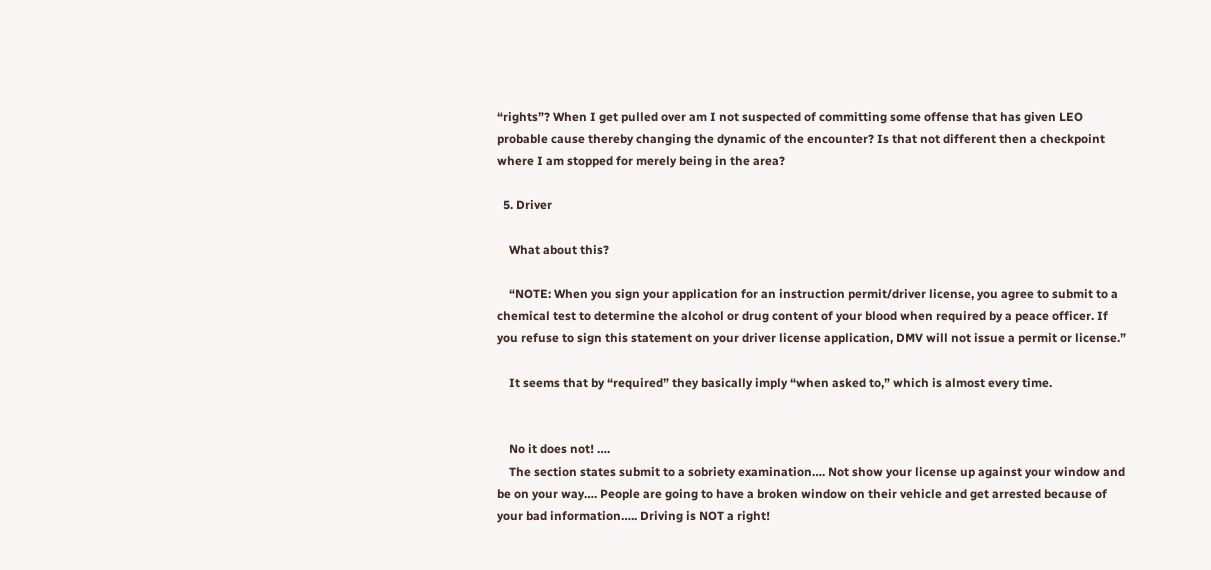“rights”? When I get pulled over am I not suspected of committing some offense that has given LEO probable cause thereby changing the dynamic of the encounter? Is that not different then a checkpoint where I am stopped for merely being in the area?

  5. Driver

    What about this?

    “NOTE: When you sign your application for an instruction permit/driver license, you agree to submit to a chemical test to determine the alcohol or drug content of your blood when required by a peace officer. If you refuse to sign this statement on your driver license application, DMV will not issue a permit or license.”

    It seems that by “required” they basically imply “when asked to,” which is almost every time.


    No it does not! ….
    The section states submit to a sobriety examination…. Not show your license up against your window and be on your way…. People are going to have a broken window on their vehicle and get arrested because of your bad information….. Driving is NOT a right!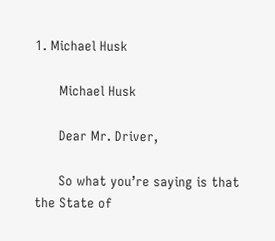1. Michael Husk

      Michael Husk

      Dear Mr. Driver,

      So what you’re saying is that the State of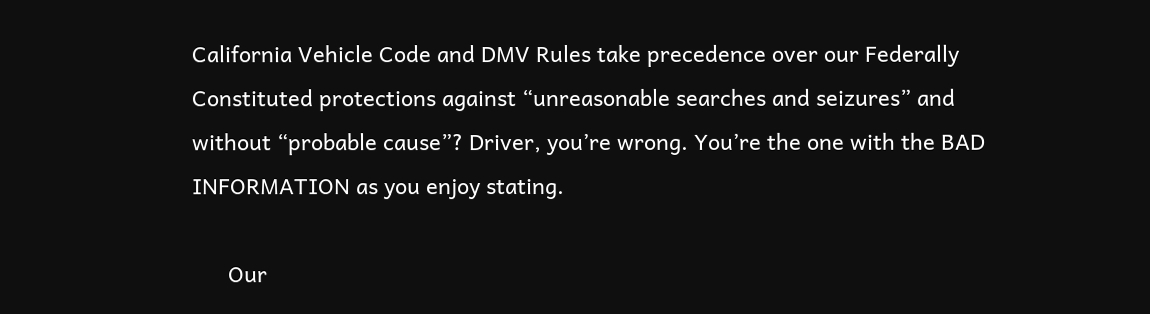California Vehicle Code and DMV Rules take precedence over our Federally Constituted protections against “unreasonable searches and seizures” and without “probable cause”? Driver, you’re wrong. You’re the one with the BAD INFORMATION as you enjoy stating.

      Our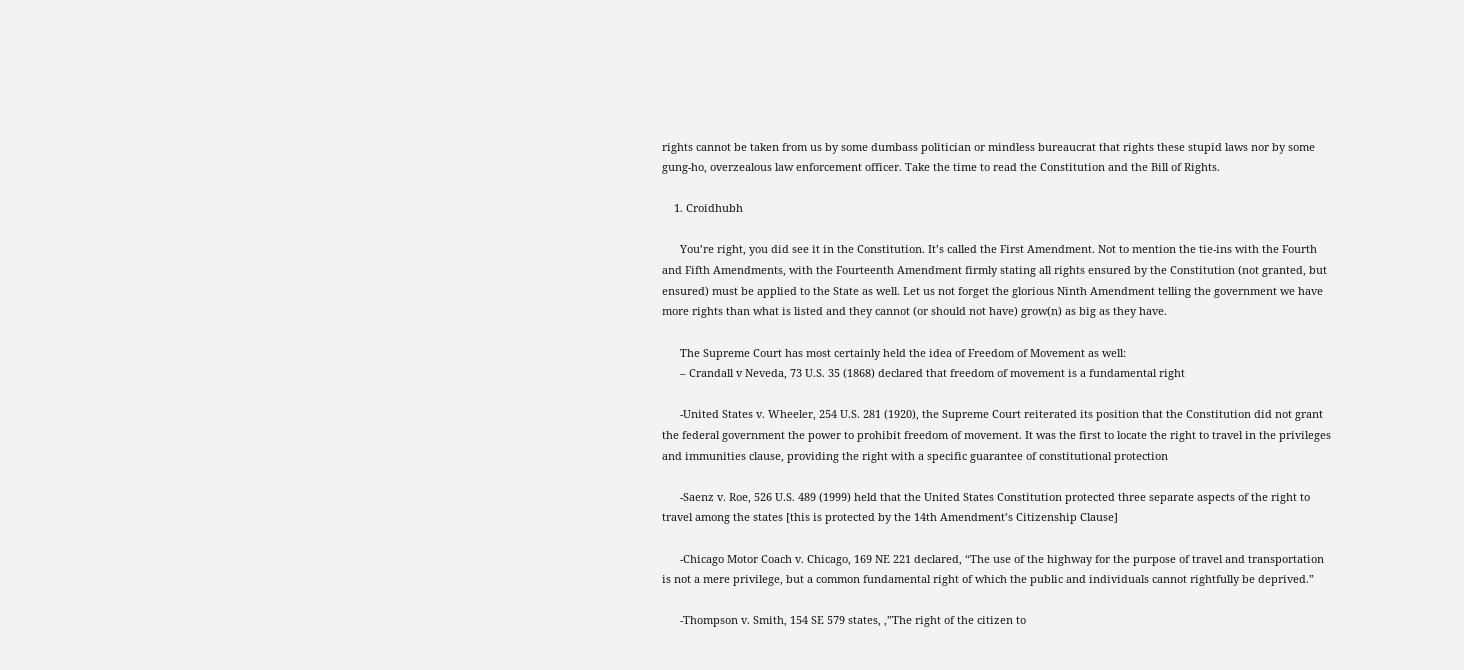rights cannot be taken from us by some dumbass politician or mindless bureaucrat that rights these stupid laws nor by some gung-ho, overzealous law enforcement officer. Take the time to read the Constitution and the Bill of Rights.

    1. Croidhubh

      You’re right, you did see it in the Constitution. It’s called the First Amendment. Not to mention the tie-ins with the Fourth and Fifth Amendments, with the Fourteenth Amendment firmly stating all rights ensured by the Constitution (not granted, but ensured) must be applied to the State as well. Let us not forget the glorious Ninth Amendment telling the government we have more rights than what is listed and they cannot (or should not have) grow(n) as big as they have.

      The Supreme Court has most certainly held the idea of Freedom of Movement as well:
      – Crandall v Neveda, 73 U.S. 35 (1868) declared that freedom of movement is a fundamental right

      -United States v. Wheeler, 254 U.S. 281 (1920), the Supreme Court reiterated its position that the Constitution did not grant the federal government the power to prohibit freedom of movement. It was the first to locate the right to travel in the privileges and immunities clause, providing the right with a specific guarantee of constitutional protection

      -Saenz v. Roe, 526 U.S. 489 (1999) held that the United States Constitution protected three separate aspects of the right to travel among the states [this is protected by the 14th Amendment’s Citizenship Clause]

      -Chicago Motor Coach v. Chicago, 169 NE 221 declared, “The use of the highway for the purpose of travel and transportation is not a mere privilege, but a common fundamental right of which the public and individuals cannot rightfully be deprived.”

      -Thompson v. Smith, 154 SE 579 states, ,”The right of the citizen to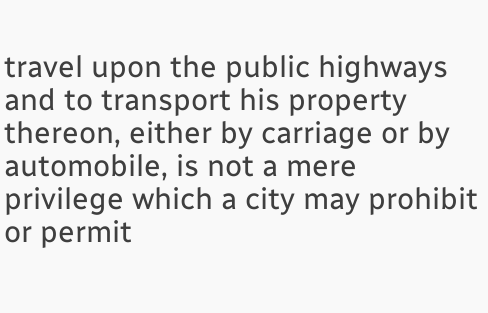travel upon the public highways and to transport his property thereon, either by carriage or by automobile, is not a mere privilege which a city may prohibit or permit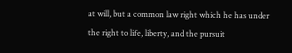at will, but a common law right which he has under the right to life, liberty, and the pursuit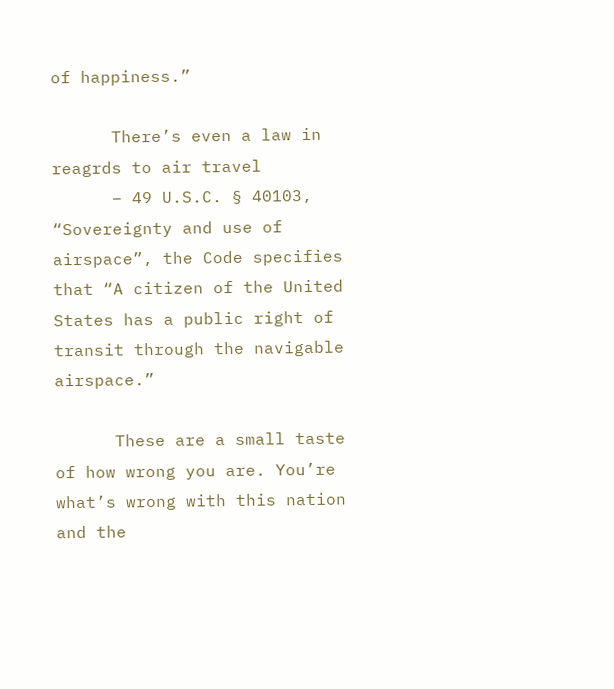of happiness.”

      There’s even a law in reagrds to air travel
      – 49 U.S.C. § 40103, “Sovereignty and use of airspace”, the Code specifies that “A citizen of the United States has a public right of transit through the navigable airspace.”

      These are a small taste of how wrong you are. You’re what’s wrong with this nation and the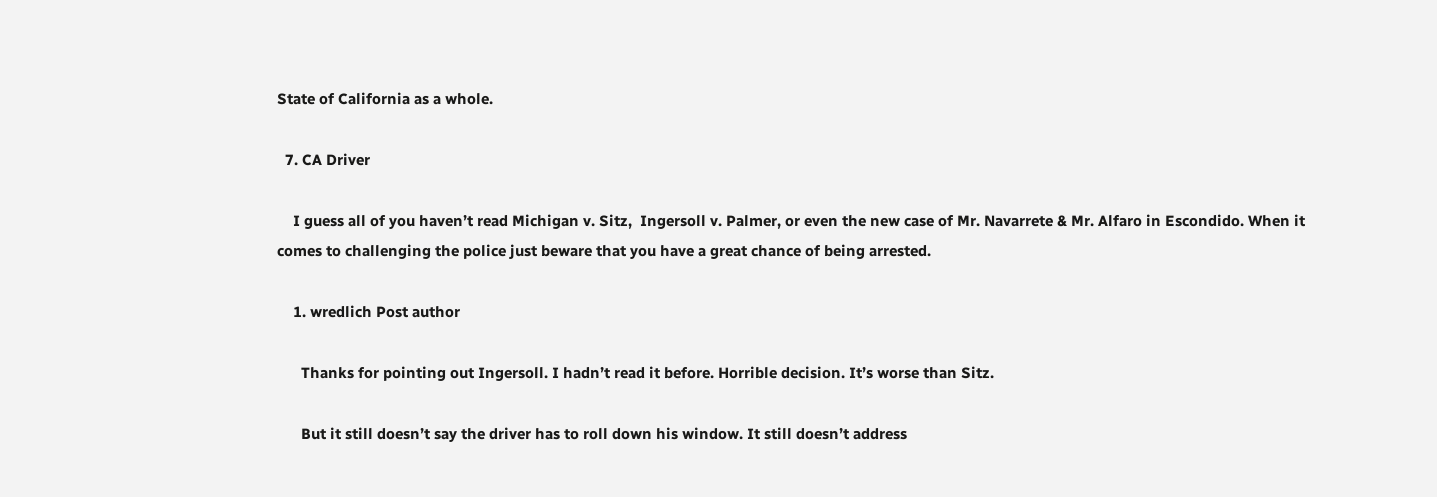State of California as a whole.

  7. CA Driver

    I guess all of you haven’t read Michigan v. Sitz,  Ingersoll v. Palmer, or even the new case of Mr. Navarrete & Mr. Alfaro in Escondido. When it comes to challenging the police just beware that you have a great chance of being arrested.

    1. wredlich Post author

      Thanks for pointing out Ingersoll. I hadn’t read it before. Horrible decision. It’s worse than Sitz.

      But it still doesn’t say the driver has to roll down his window. It still doesn’t address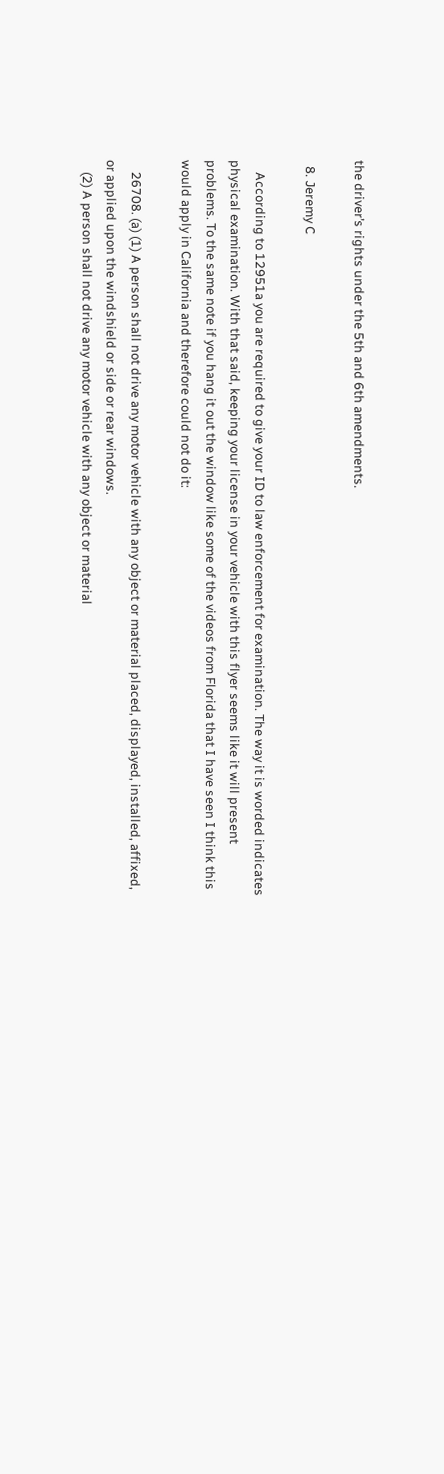the driver’s rights under the 5th and 6th amendments.

  8. Jeremy C

    According to 12951a you are required to give your ID to law enforcement for examination. The way it is worded indicates physical examination. With that said, keeping your license in your vehicle with this flyer seems like it will present problems. To the same note if you hang it out the window like some of the videos from Florida that I have seen I think this would apply in California and therefore could not do it:

    26708. (a) (1) A person shall not drive any motor vehicle with any object or material placed, displayed, installed, affixed, or applied upon the windshield or side or rear windows.
    (2) A person shall not drive any motor vehicle with any object or material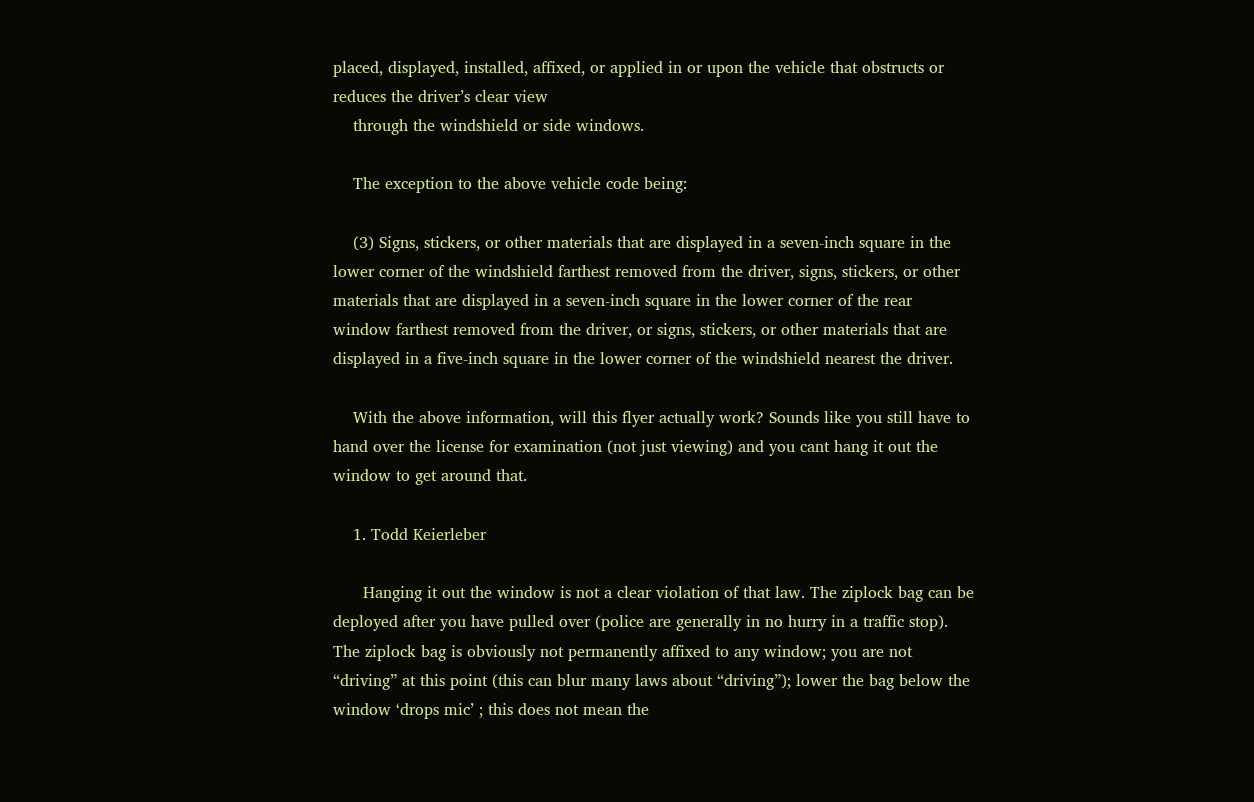placed, displayed, installed, affixed, or applied in or upon the vehicle that obstructs or reduces the driver’s clear view
    through the windshield or side windows.

    The exception to the above vehicle code being:

    (3) Signs, stickers, or other materials that are displayed in a seven-inch square in the lower corner of the windshield farthest removed from the driver, signs, stickers, or other materials that are displayed in a seven-inch square in the lower corner of the rear window farthest removed from the driver, or signs, stickers, or other materials that are displayed in a five-inch square in the lower corner of the windshield nearest the driver.

    With the above information, will this flyer actually work? Sounds like you still have to hand over the license for examination (not just viewing) and you cant hang it out the window to get around that.

    1. Todd Keierleber

      Hanging it out the window is not a clear violation of that law. The ziplock bag can be deployed after you have pulled over (police are generally in no hurry in a traffic stop). The ziplock bag is obviously not permanently affixed to any window; you are not “driving” at this point (this can blur many laws about “driving”); lower the bag below the window ‘drops mic’ ; this does not mean the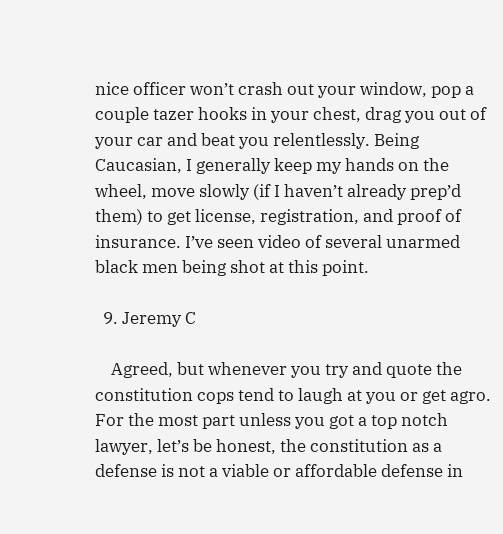nice officer won’t crash out your window, pop a couple tazer hooks in your chest, drag you out of your car and beat you relentlessly. Being Caucasian, I generally keep my hands on the wheel, move slowly (if I haven’t already prep’d them) to get license, registration, and proof of insurance. I’ve seen video of several unarmed black men being shot at this point.

  9. Jeremy C

    Agreed, but whenever you try and quote the constitution cops tend to laugh at you or get agro. For the most part unless you got a top notch lawyer, let’s be honest, the constitution as a defense is not a viable or affordable defense in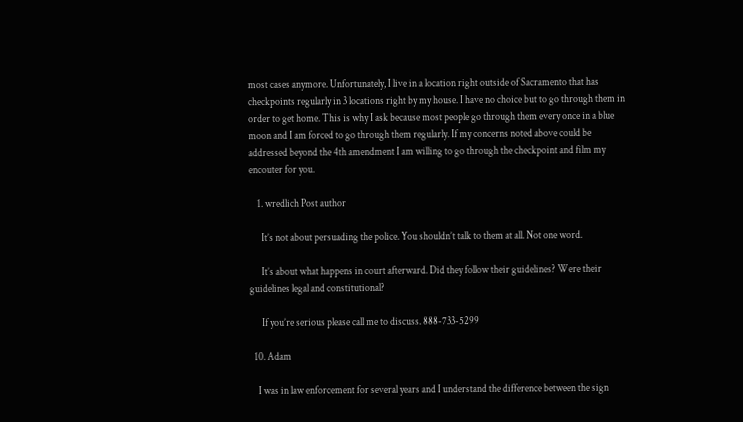most cases anymore. Unfortunately, I live in a location right outside of Sacramento that has checkpoints regularly in 3 locations right by my house. I have no choice but to go through them in order to get home. This is why I ask because most people go through them every once in a blue moon and I am forced to go through them regularly. If my concerns noted above could be addressed beyond the 4th amendment I am willing to go through the checkpoint and film my encouter for you.

    1. wredlich Post author

      It’s not about persuading the police. You shouldn’t talk to them at all. Not one word.

      It’s about what happens in court afterward. Did they follow their guidelines? Were their guidelines legal and constitutional?

      If you’re serious please call me to discuss. 888-733-5299

  10. Adam

    I was in law enforcement for several years and I understand the difference between the sign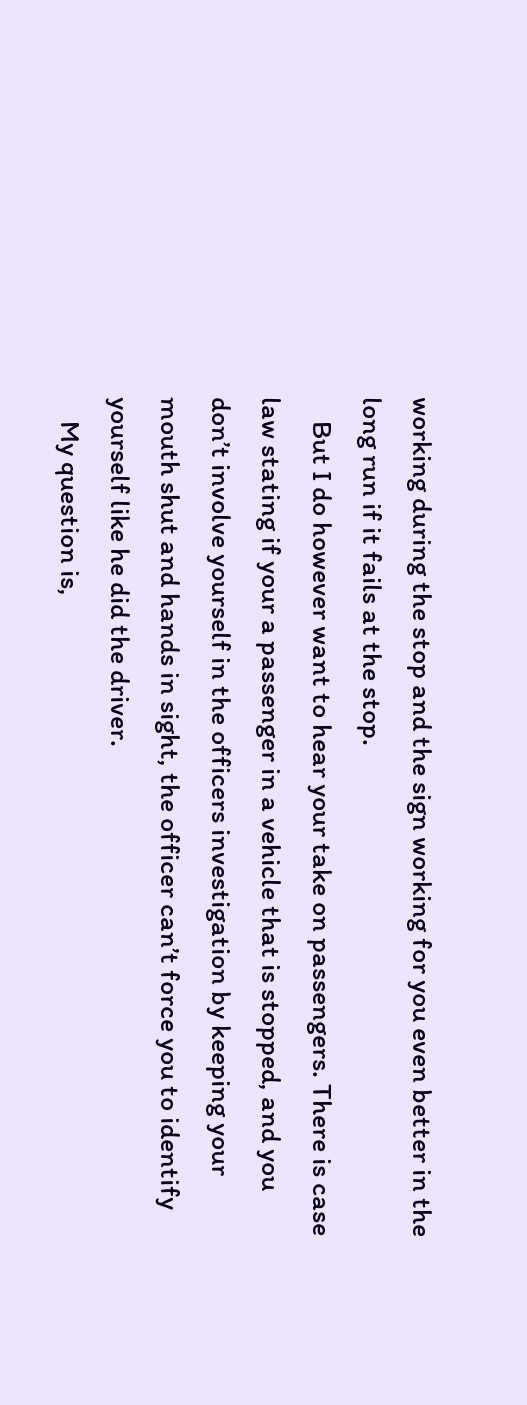working during the stop and the sign working for you even better in the long run if it fails at the stop.
    But I do however want to hear your take on passengers. There is case law stating if your a passenger in a vehicle that is stopped, and you don’t involve yourself in the officers investigation by keeping your mouth shut and hands in sight, the officer can’t force you to identify yourself like he did the driver.
    My question is,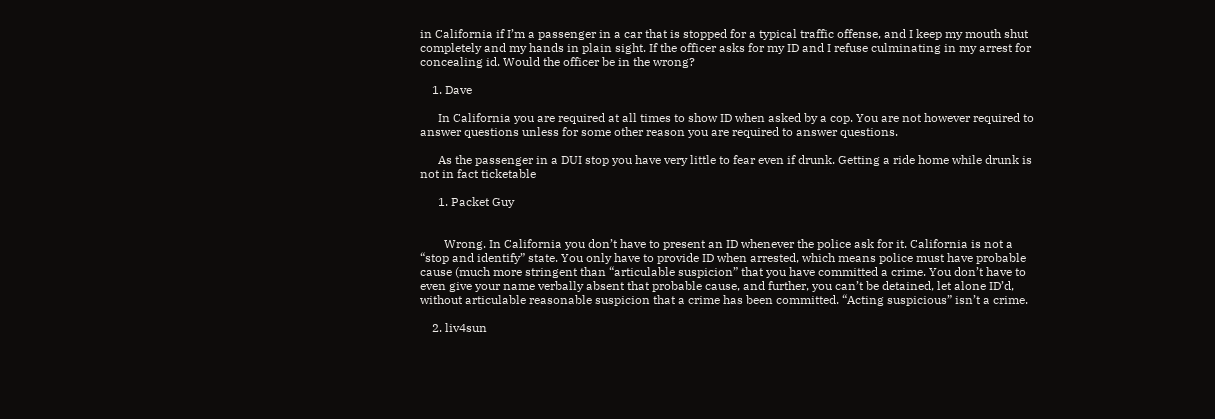in California if I’m a passenger in a car that is stopped for a typical traffic offense, and I keep my mouth shut completely and my hands in plain sight. If the officer asks for my ID and I refuse culminating in my arrest for concealing id. Would the officer be in the wrong?

    1. Dave

      In California you are required at all times to show ID when asked by a cop. You are not however required to answer questions unless for some other reason you are required to answer questions.

      As the passenger in a DUI stop you have very little to fear even if drunk. Getting a ride home while drunk is not in fact ticketable

      1. Packet Guy


        Wrong. In California you don’t have to present an ID whenever the police ask for it. California is not a “stop and identify” state. You only have to provide ID when arrested, which means police must have probable cause (much more stringent than “articulable suspicion” that you have committed a crime. You don’t have to even give your name verbally absent that probable cause, and further, you can’t be detained, let alone ID’d, without articulable reasonable suspicion that a crime has been committed. “Acting suspicious” isn’t a crime.

    2. liv4sun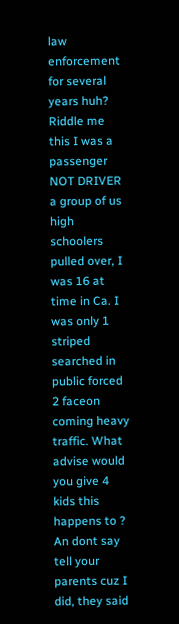law enforcement for several years huh? Riddle me this I was a passenger NOT DRIVER a group of us high schoolers pulled over, I was 16 at time in Ca. I was only 1 striped searched in public forced 2 faceon coming heavy traffic. What advise would you give 4 kids this happens to ? An dont say tell your parents cuz I did, they said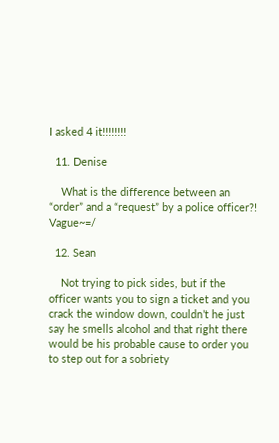I asked 4 it!!!!!!!!

  11. Denise

    What is the difference between an “order” and a “request” by a police officer?! Vague~=/

  12. Sean

    Not trying to pick sides, but if the officer wants you to sign a ticket and you crack the window down, couldn’t he just say he smells alcohol and that right there would be his probable cause to order you to step out for a sobriety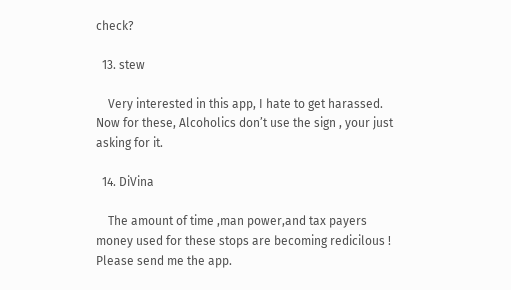check?

  13. stew

    Very interested in this app, I hate to get harassed. Now for these, Alcoholics don’t use the sign , your just asking for it.

  14. DiVina

    The amount of time ,man power,and tax payers money used for these stops are becoming redicilous ! Please send me the app.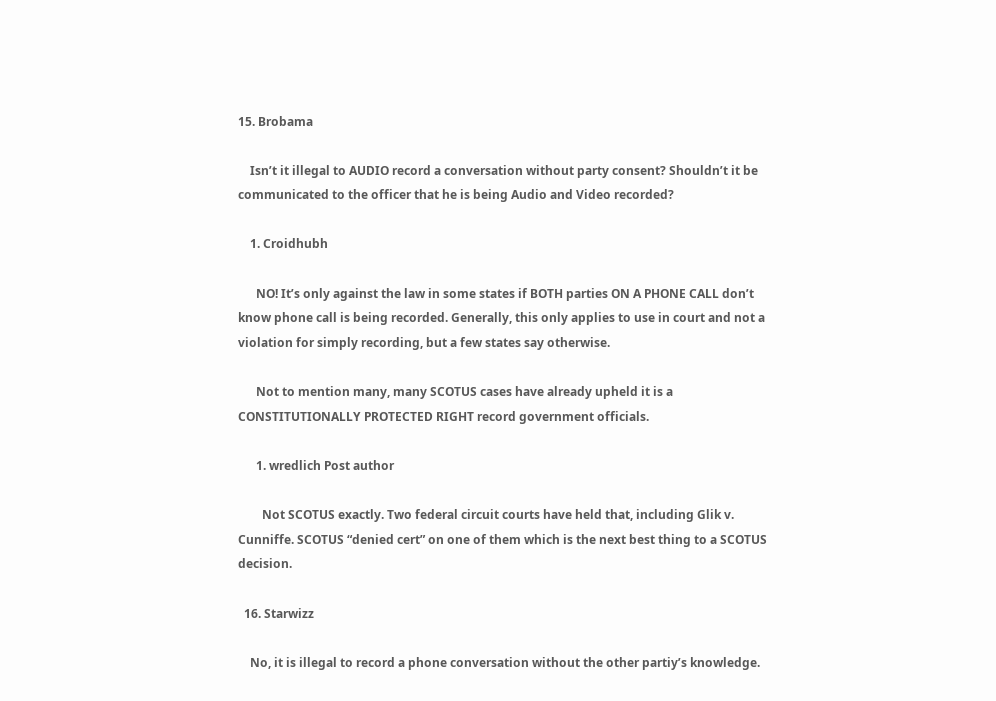15. Brobama

    Isn’t it illegal to AUDIO record a conversation without party consent? Shouldn’t it be communicated to the officer that he is being Audio and Video recorded?

    1. Croidhubh

      NO! It’s only against the law in some states if BOTH parties ON A PHONE CALL don’t know phone call is being recorded. Generally, this only applies to use in court and not a violation for simply recording, but a few states say otherwise.

      Not to mention many, many SCOTUS cases have already upheld it is a CONSTITUTIONALLY PROTECTED RIGHT record government officials.

      1. wredlich Post author

        Not SCOTUS exactly. Two federal circuit courts have held that, including Glik v. Cunniffe. SCOTUS “denied cert” on one of them which is the next best thing to a SCOTUS decision.

  16. Starwizz

    No, it is illegal to record a phone conversation without the other partiy’s knowledge.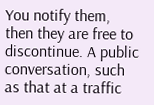You notify them, then they are free to discontinue. A public conversation, such as that at a traffic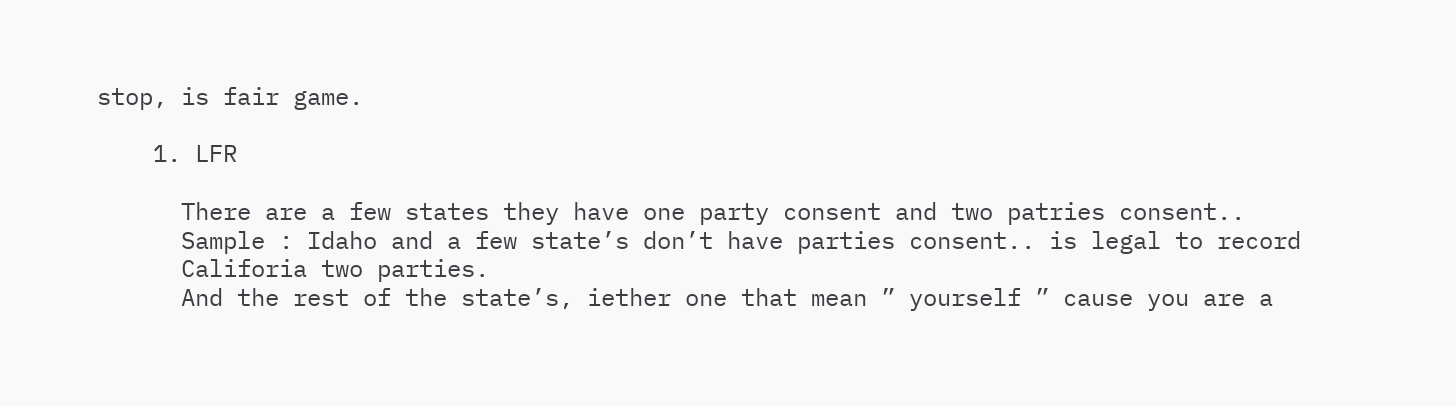stop, is fair game.

    1. LFR

      There are a few states they have one party consent and two patries consent..
      Sample : Idaho and a few state’s don’t have parties consent.. is legal to record
      Califoria two parties.
      And the rest of the state’s, iether one that mean ” yourself ” cause you are a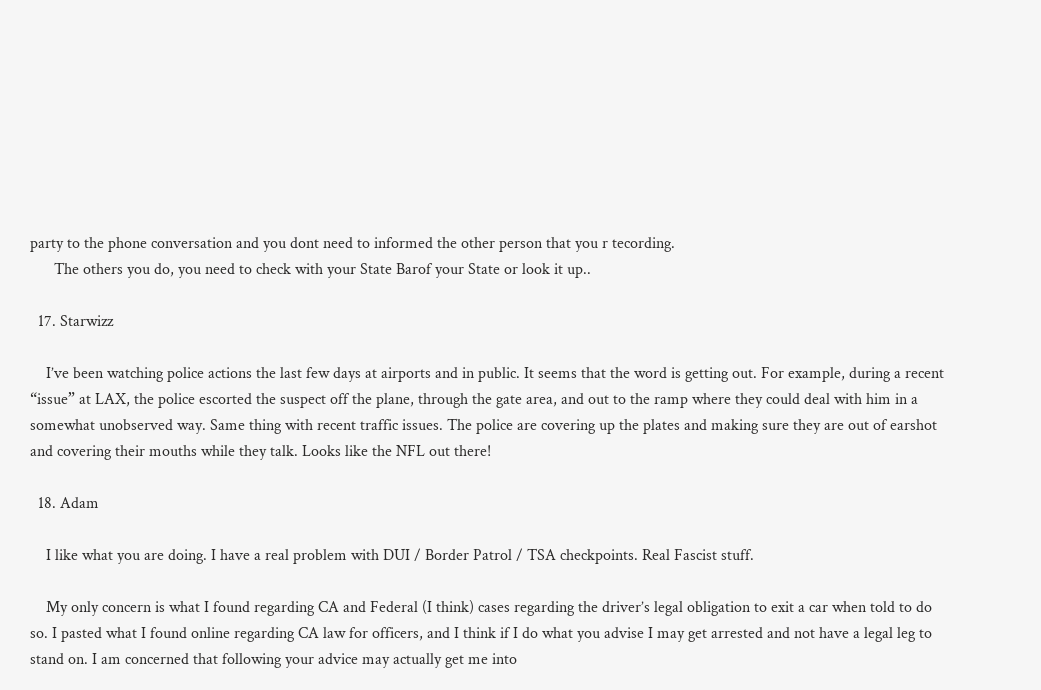party to the phone conversation and you dont need to informed the other person that you r tecording.
      The others you do, you need to check with your State Barof your State or look it up..

  17. Starwizz

    I’ve been watching police actions the last few days at airports and in public. It seems that the word is getting out. For example, during a recent “issue” at LAX, the police escorted the suspect off the plane, through the gate area, and out to the ramp where they could deal with him in a somewhat unobserved way. Same thing with recent traffic issues. The police are covering up the plates and making sure they are out of earshot and covering their mouths while they talk. Looks like the NFL out there!

  18. Adam

    I like what you are doing. I have a real problem with DUI / Border Patrol / TSA checkpoints. Real Fascist stuff.

    My only concern is what I found regarding CA and Federal (I think) cases regarding the driver’s legal obligation to exit a car when told to do so. I pasted what I found online regarding CA law for officers, and I think if I do what you advise I may get arrested and not have a legal leg to stand on. I am concerned that following your advice may actually get me into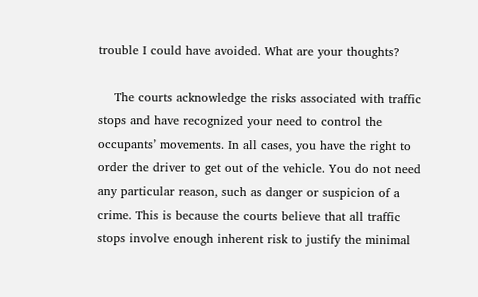trouble I could have avoided. What are your thoughts?

    The courts acknowledge the risks associated with traffic stops and have recognized your need to control the occupants’ movements. In all cases, you have the right to order the driver to get out of the vehicle. You do not need any particular reason, such as danger or suspicion of a crime. This is because the courts believe that all traffic stops involve enough inherent risk to justify the minimal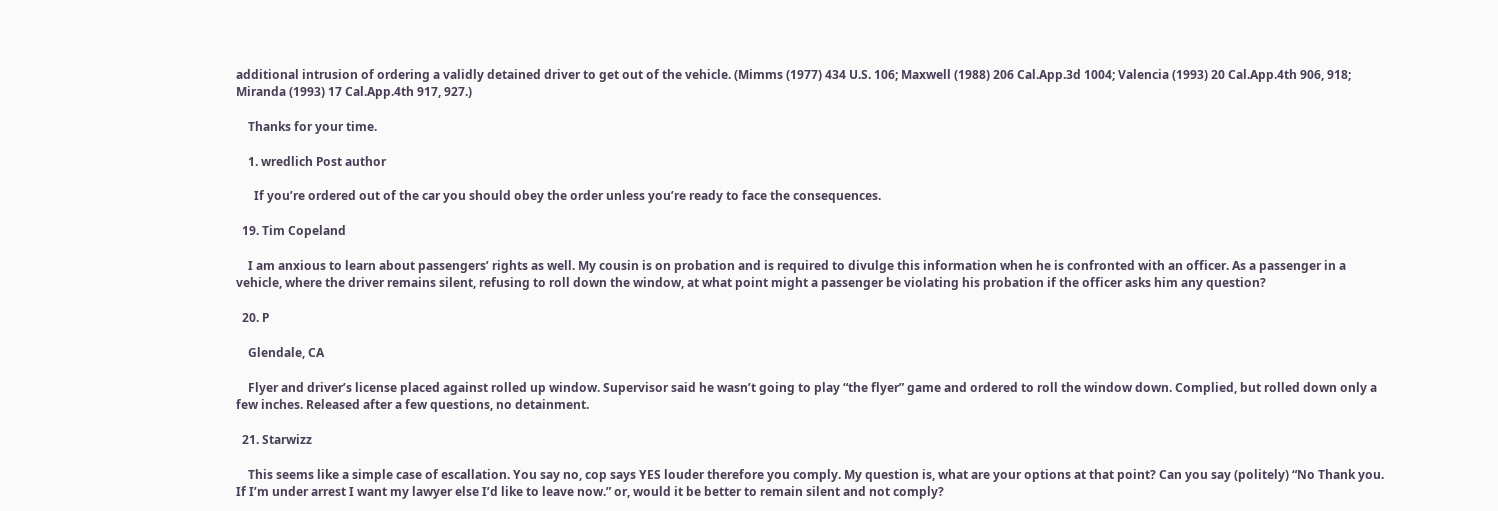additional intrusion of ordering a validly detained driver to get out of the vehicle. (Mimms (1977) 434 U.S. 106; Maxwell (1988) 206 Cal.App.3d 1004; Valencia (1993) 20 Cal.App.4th 906, 918; Miranda (1993) 17 Cal.App.4th 917, 927.)

    Thanks for your time.

    1. wredlich Post author

      If you’re ordered out of the car you should obey the order unless you’re ready to face the consequences.

  19. Tim Copeland

    I am anxious to learn about passengers’ rights as well. My cousin is on probation and is required to divulge this information when he is confronted with an officer. As a passenger in a vehicle, where the driver remains silent, refusing to roll down the window, at what point might a passenger be violating his probation if the officer asks him any question?

  20. P

    Glendale, CA

    Flyer and driver’s license placed against rolled up window. Supervisor said he wasn’t going to play “the flyer” game and ordered to roll the window down. Complied, but rolled down only a few inches. Released after a few questions, no detainment.

  21. Starwizz

    This seems like a simple case of escallation. You say no, cop says YES louder therefore you comply. My question is, what are your options at that point? Can you say (politely) “No Thank you. If I’m under arrest I want my lawyer else I’d like to leave now.” or, would it be better to remain silent and not comply?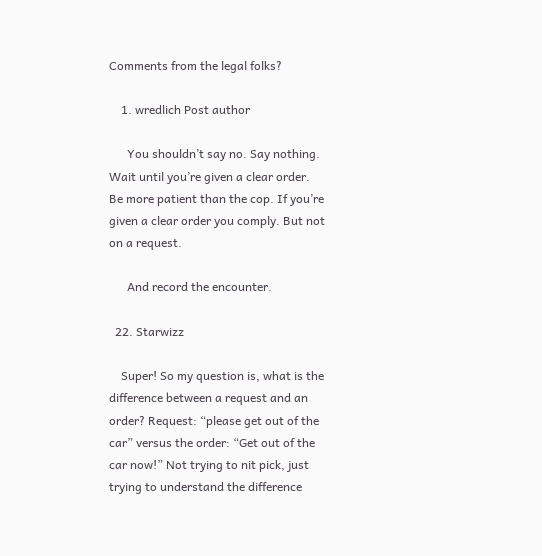Comments from the legal folks?

    1. wredlich Post author

      You shouldn’t say no. Say nothing. Wait until you’re given a clear order. Be more patient than the cop. If you’re given a clear order you comply. But not on a request.

      And record the encounter.

  22. Starwizz

    Super! So my question is, what is the difference between a request and an order? Request: “please get out of the car” versus the order: “Get out of the car now!” Not trying to nit pick, just trying to understand the difference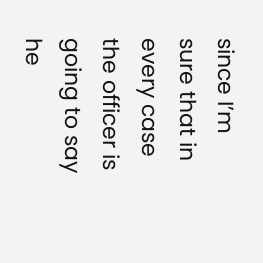since I’m sure that in every case the officer is going to say he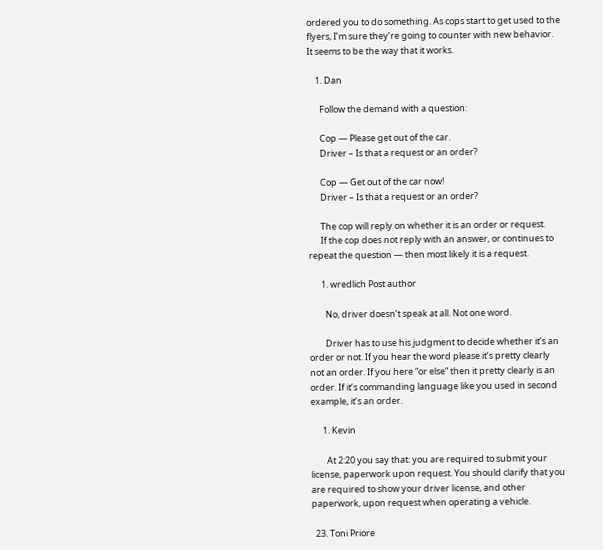ordered you to do something. As cops start to get used to the flyers, I’m sure they’re going to counter with new behavior. It seems to be the way that it works.

    1. Dan

      Follow the demand with a question:

      Cop — Please get out of the car.
      Driver – Is that a request or an order?

      Cop — Get out of the car now!
      Driver – Is that a request or an order?

      The cop will reply on whether it is an order or request.
      If the cop does not reply with an answer, or continues to repeat the question — then most likely it is a request.

      1. wredlich Post author

        No, driver doesn’t speak at all. Not one word.

        Driver has to use his judgment to decide whether it’s an order or not. If you hear the word please it’s pretty clearly not an order. If you here “or else” then it pretty clearly is an order. If it’s commanding language like you used in second example, it’s an order.

      1. Kevin

        At 2:20 you say that: you are required to submit your license, paperwork upon request. You should clarify that you are required to show your driver license, and other paperwork, upon request when operating a vehicle.

  23. Toni Priore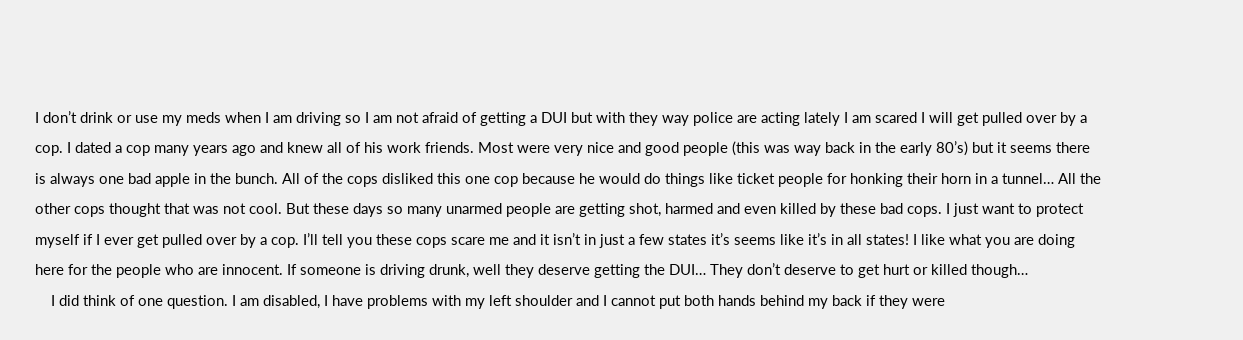I don’t drink or use my meds when I am driving so I am not afraid of getting a DUI but with they way police are acting lately I am scared I will get pulled over by a cop. I dated a cop many years ago and knew all of his work friends. Most were very nice and good people (this was way back in the early 80’s) but it seems there is always one bad apple in the bunch. All of the cops disliked this one cop because he would do things like ticket people for honking their horn in a tunnel… All the other cops thought that was not cool. But these days so many unarmed people are getting shot, harmed and even killed by these bad cops. I just want to protect myself if I ever get pulled over by a cop. I’ll tell you these cops scare me and it isn’t in just a few states it’s seems like it’s in all states! I like what you are doing here for the people who are innocent. If someone is driving drunk, well they deserve getting the DUI… They don’t deserve to get hurt or killed though…
    I did think of one question. I am disabled, I have problems with my left shoulder and I cannot put both hands behind my back if they were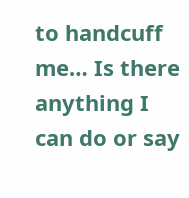to handcuff me… Is there anything I can do or say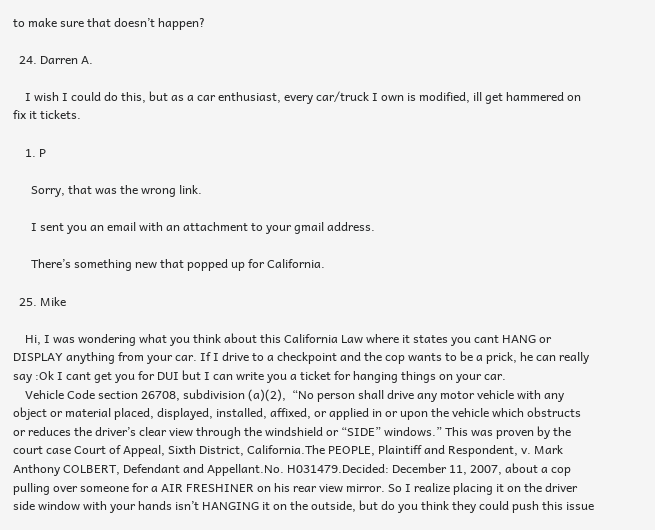to make sure that doesn’t happen?

  24. Darren A.

    I wish I could do this, but as a car enthusiast, every car/truck I own is modified, ill get hammered on fix it tickets.

    1. P

      Sorry, that was the wrong link.

      I sent you an email with an attachment to your gmail address.

      There’s something new that popped up for California.

  25. Mike

    Hi, I was wondering what you think about this California Law where it states you cant HANG or DISPLAY anything from your car. If I drive to a checkpoint and the cop wants to be a prick, he can really say :Ok I cant get you for DUI but I can write you a ticket for hanging things on your car.
    Vehicle Code section 26708, subdivision (a)(2),  “No person shall drive any motor vehicle with any object or material placed, displayed, installed, affixed, or applied in or upon the vehicle which obstructs or reduces the driver’s clear view through the windshield or “SIDE” windows.” This was proven by the court case Court of Appeal, Sixth District, California.The PEOPLE, Plaintiff and Respondent, v. Mark Anthony COLBERT, Defendant and Appellant.No. H031479.Decided: December 11, 2007, about a cop pulling over someone for a AIR FRESHINER on his rear view mirror. So I realize placing it on the driver side window with your hands isn’t HANGING it on the outside, but do you think they could push this issue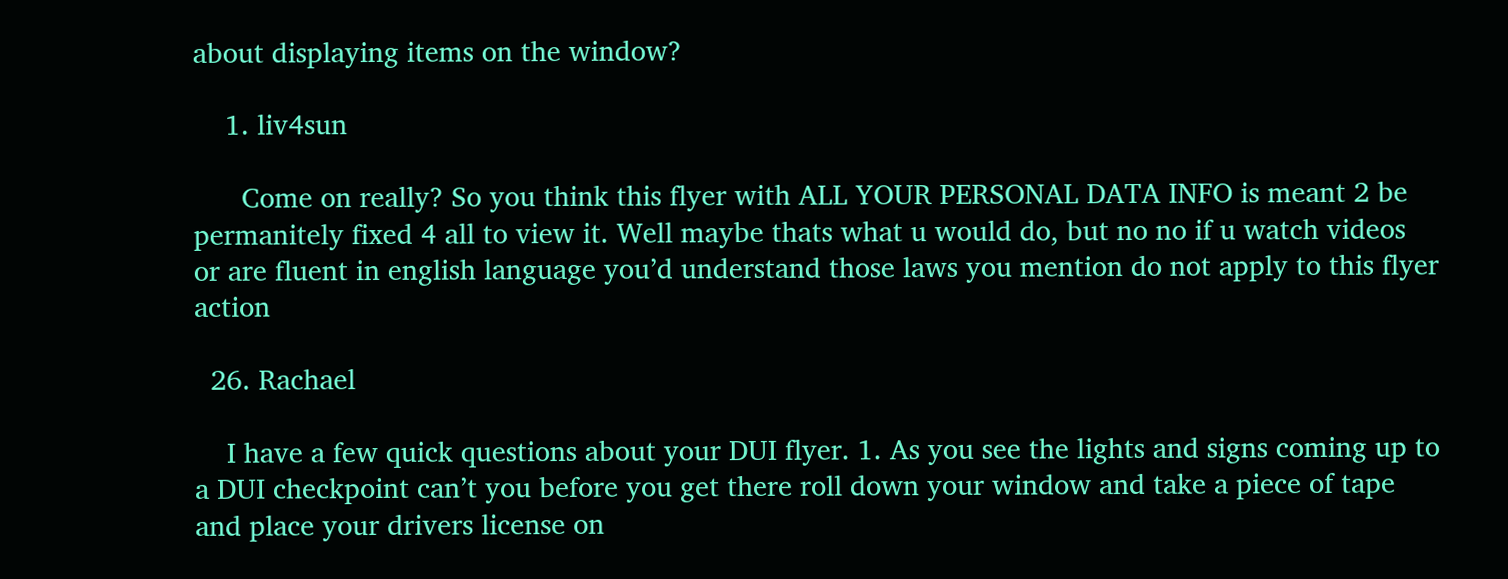about displaying items on the window?

    1. liv4sun

      Come on really? So you think this flyer with ALL YOUR PERSONAL DATA INFO is meant 2 be permanitely fixed 4 all to view it. Well maybe thats what u would do, but no no if u watch videos or are fluent in english language you’d understand those laws you mention do not apply to this flyer action

  26. Rachael

    I have a few quick questions about your DUI flyer. 1. As you see the lights and signs coming up to a DUI checkpoint can’t you before you get there roll down your window and take a piece of tape and place your drivers license on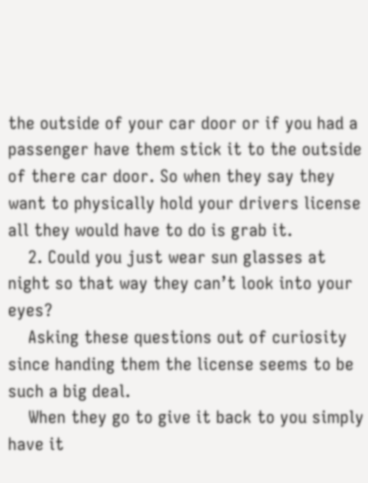the outside of your car door or if you had a passenger have them stick it to the outside of there car door. So when they say they want to physically hold your drivers license all they would have to do is grab it.
    2. Could you just wear sun glasses at night so that way they can’t look into your eyes?
    Asking these questions out of curiosity since handing them the license seems to be such a big deal.
    When they go to give it back to you simply have it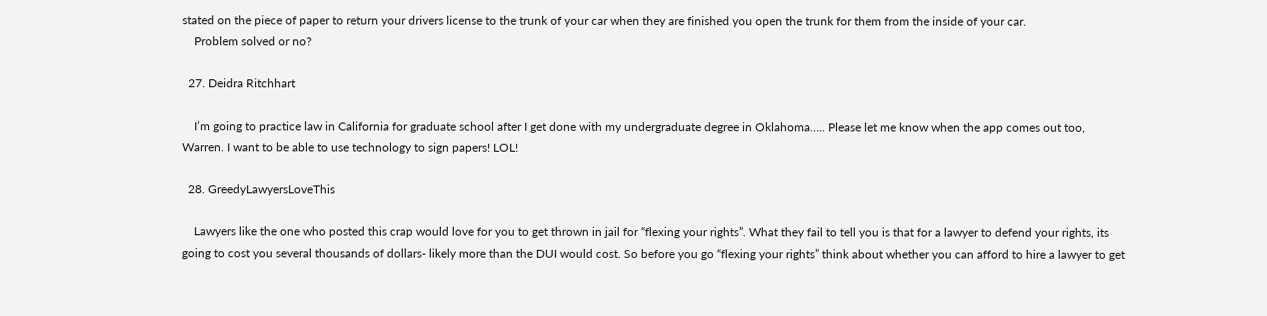stated on the piece of paper to return your drivers license to the trunk of your car when they are finished you open the trunk for them from the inside of your car.
    Problem solved or no?

  27. Deidra Ritchhart

    I’m going to practice law in California for graduate school after I get done with my undergraduate degree in Oklahoma….. Please let me know when the app comes out too, Warren. I want to be able to use technology to sign papers! LOL!

  28. GreedyLawyersLoveThis

    Lawyers like the one who posted this crap would love for you to get thrown in jail for “flexing your rights”. What they fail to tell you is that for a lawyer to defend your rights, its going to cost you several thousands of dollars- likely more than the DUI would cost. So before you go “flexing your rights” think about whether you can afford to hire a lawyer to get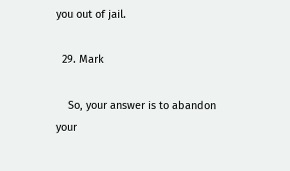you out of jail.

  29. Mark

    So, your answer is to abandon your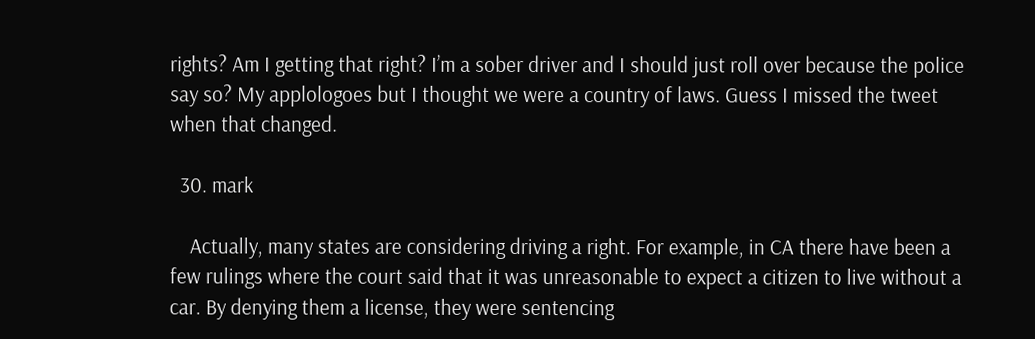rights? Am I getting that right? I’m a sober driver and I should just roll over because the police say so? My applologoes but I thought we were a country of laws. Guess I missed the tweet when that changed.

  30. mark

    Actually, many states are considering driving a right. For example, in CA there have been a few rulings where the court said that it was unreasonable to expect a citizen to live without a car. By denying them a license, they were sentencing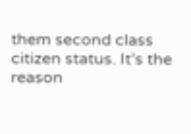them second class citizen status. It’s the reason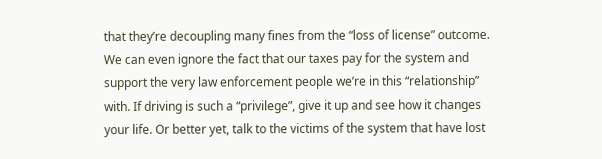that they’re decoupling many fines from the “loss of license” outcome. We can even ignore the fact that our taxes pay for the system and support the very law enforcement people we’re in this “relationship” with. If driving is such a “privilege”, give it up and see how it changes your life. Or better yet, talk to the victims of the system that have lost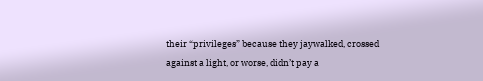their “privileges” because they jaywalked, crossed against a light, or worse, didn’t pay a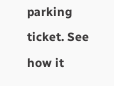parking ticket. See how it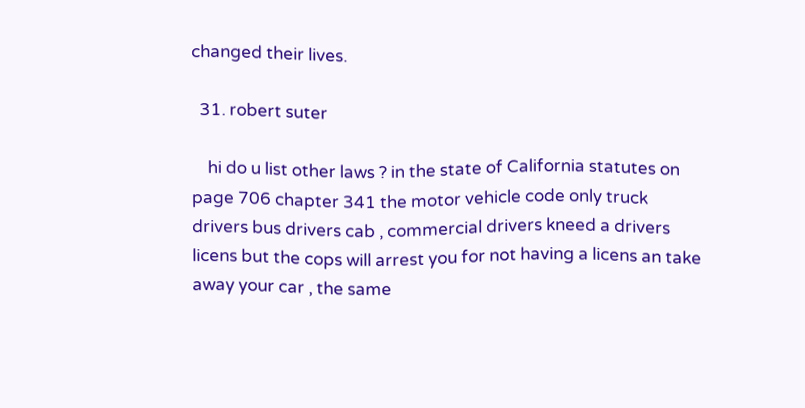changed their lives.

  31. robert suter

    hi do u list other laws ? in the state of California statutes on page 706 chapter 341 the motor vehicle code only truck drivers bus drivers cab , commercial drivers kneed a drivers licens but the cops will arrest you for not having a licens an take away your car , the same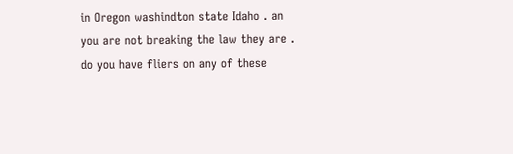in Oregon washindton state Idaho . an you are not breaking the law they are . do you have fliers on any of these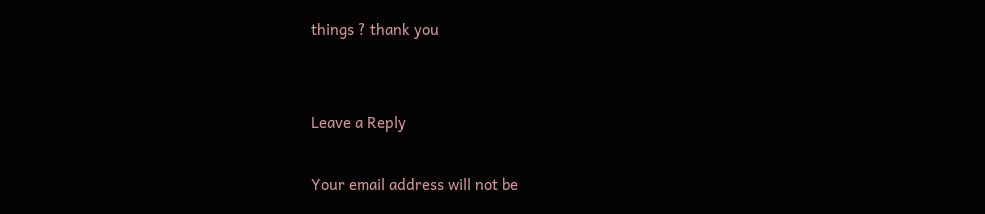things ? thank you


Leave a Reply

Your email address will not be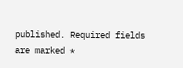published. Required fields are marked *